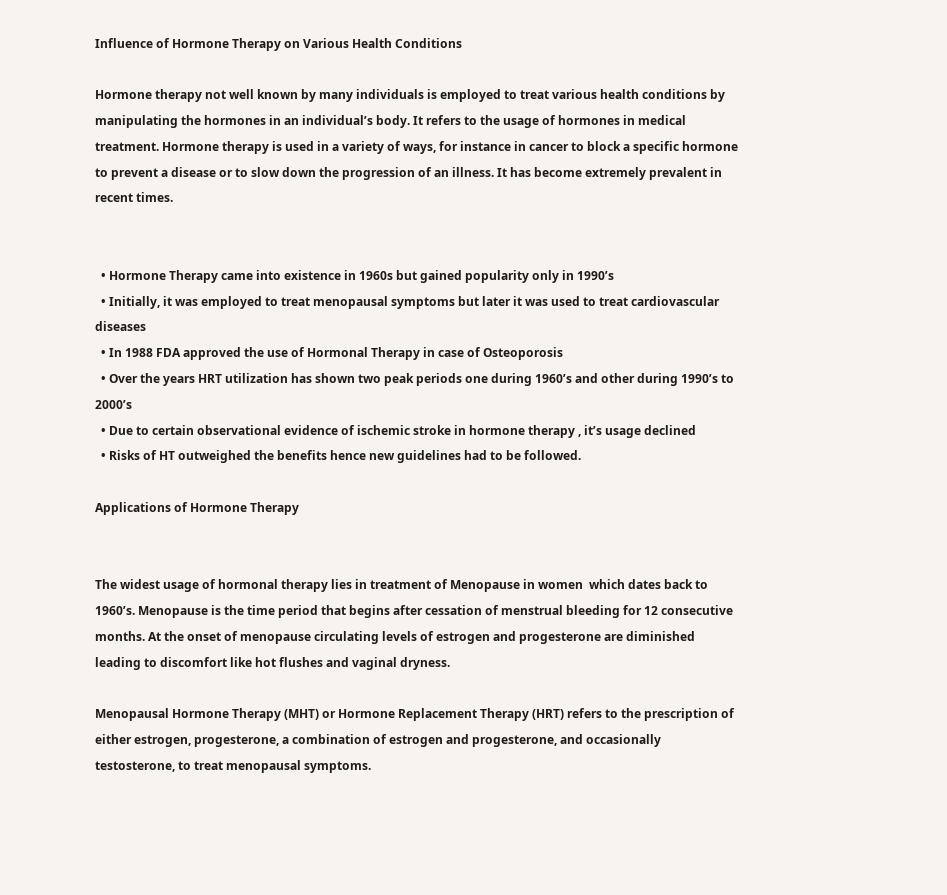Influence of Hormone Therapy on Various Health Conditions

Hormone therapy not well known by many individuals is employed to treat various health conditions by manipulating the hormones in an individual’s body. It refers to the usage of hormones in medical treatment. Hormone therapy is used in a variety of ways, for instance in cancer to block a specific hormone to prevent a disease or to slow down the progression of an illness. It has become extremely prevalent in recent times.


  • Hormone Therapy came into existence in 1960s but gained popularity only in 1990’s
  • Initially, it was employed to treat menopausal symptoms but later it was used to treat cardiovascular diseases
  • In 1988 FDA approved the use of Hormonal Therapy in case of Osteoporosis
  • Over the years HRT utilization has shown two peak periods one during 1960’s and other during 1990’s to 2000’s
  • Due to certain observational evidence of ischemic stroke in hormone therapy , it’s usage declined
  • Risks of HT outweighed the benefits hence new guidelines had to be followed.

Applications of Hormone Therapy


The widest usage of hormonal therapy lies in treatment of Menopause in women  which dates back to 1960’s. Menopause is the time period that begins after cessation of menstrual bleeding for 12 consecutive months. At the onset of menopause circulating levels of estrogen and progesterone are diminished leading to discomfort like hot flushes and vaginal dryness.

Menopausal Hormone Therapy (MHT) or Hormone Replacement Therapy (HRT) refers to the prescription of either estrogen, progesterone, a combination of estrogen and progesterone, and occasionally testosterone, to treat menopausal symptoms.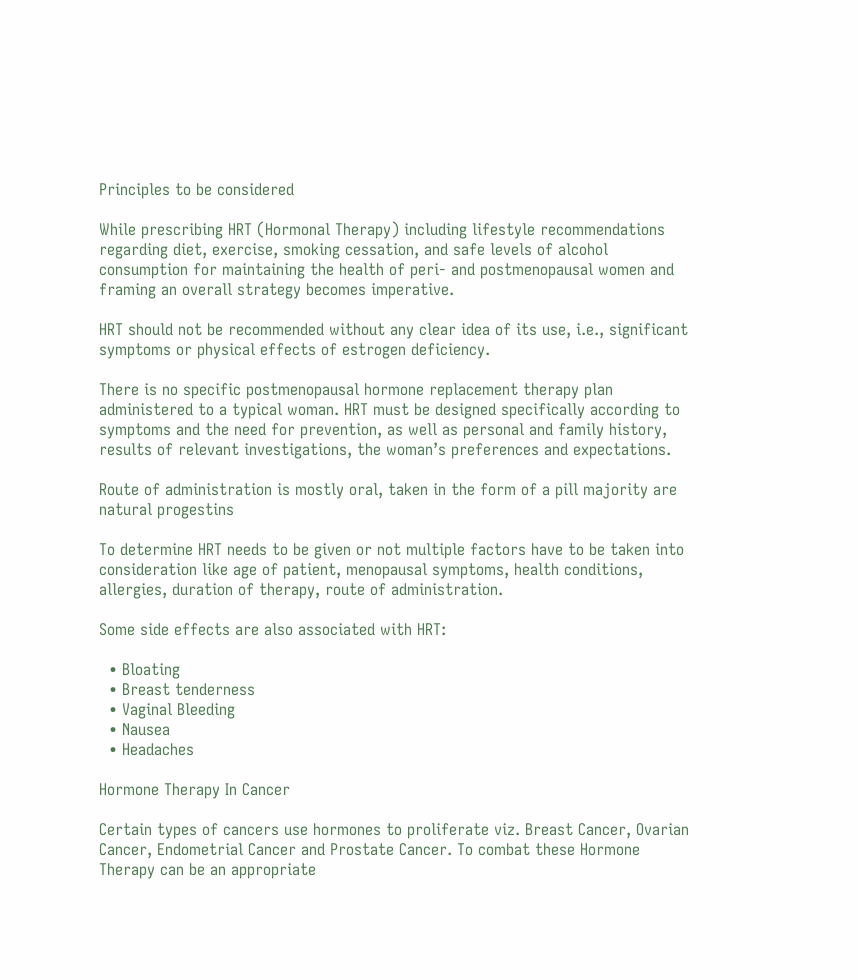Principles to be considered

While prescribing HRT (Hormonal Therapy) including lifestyle recommendations regarding diet, exercise, smoking cessation, and safe levels of alcohol consumption for maintaining the health of peri- and postmenopausal women and framing an overall strategy becomes imperative.

HRT should not be recommended without any clear idea of its use, i.e., significant symptoms or physical effects of estrogen deficiency.

There is no specific postmenopausal hormone replacement therapy plan administered to a typical woman. HRT must be designed specifically according to symptoms and the need for prevention, as well as personal and family history, results of relevant investigations, the woman’s preferences and expectations.

Route of administration is mostly oral, taken in the form of a pill majority are natural progestins

To determine HRT needs to be given or not multiple factors have to be taken into consideration like age of patient, menopausal symptoms, health conditions, allergies, duration of therapy, route of administration.

Some side effects are also associated with HRT:

  • Bloating
  • Breast tenderness
  • Vaginal Bleeding
  • Nausea
  • Headaches

Hormone Therapy In Cancer

Certain types of cancers use hormones to proliferate viz. Breast Cancer, Ovarian Cancer, Endometrial Cancer and Prostate Cancer. To combat these Hormone Therapy can be an appropriate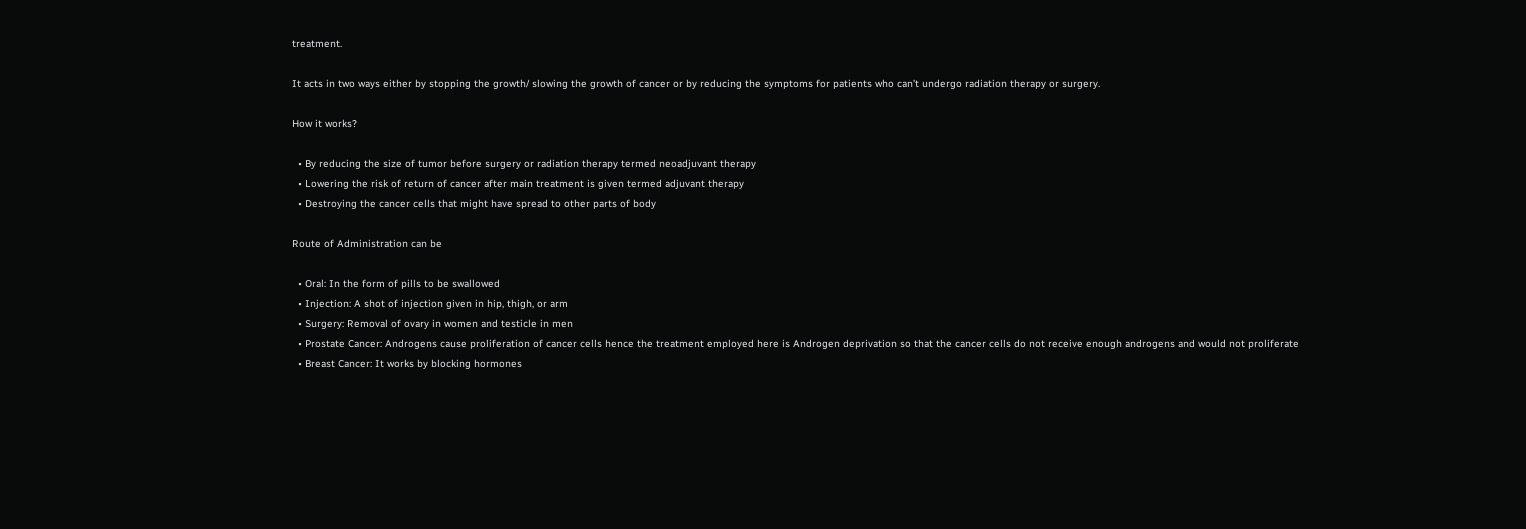treatment.

It acts in two ways either by stopping the growth/ slowing the growth of cancer or by reducing the symptoms for patients who can’t undergo radiation therapy or surgery.

How it works?

  • By reducing the size of tumor before surgery or radiation therapy termed neoadjuvant therapy
  • Lowering the risk of return of cancer after main treatment is given termed adjuvant therapy
  • Destroying the cancer cells that might have spread to other parts of body

Route of Administration can be

  • Oral: In the form of pills to be swallowed
  • Injection: A shot of injection given in hip, thigh, or arm
  • Surgery: Removal of ovary in women and testicle in men
  • Prostate Cancer: Androgens cause proliferation of cancer cells hence the treatment employed here is Androgen deprivation so that the cancer cells do not receive enough androgens and would not proliferate
  • Breast Cancer: It works by blocking hormones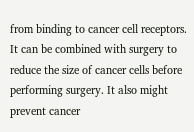from binding to cancer cell receptors. It can be combined with surgery to reduce the size of cancer cells before performing surgery. It also might prevent cancer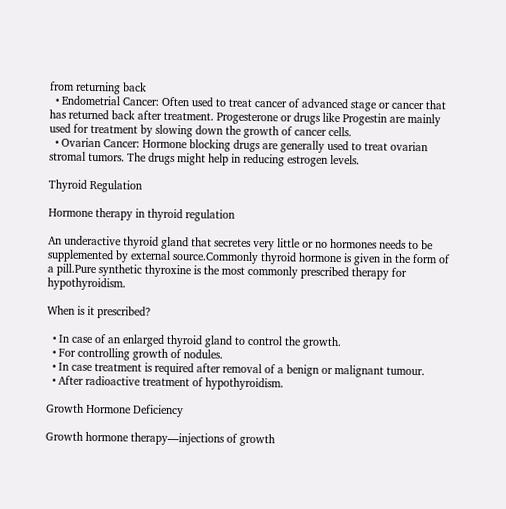from returning back
  • Endometrial Cancer: Often used to treat cancer of advanced stage or cancer that has returned back after treatment. Progesterone or drugs like Progestin are mainly used for treatment by slowing down the growth of cancer cells.
  • Ovarian Cancer: Hormone blocking drugs are generally used to treat ovarian stromal tumors. The drugs might help in reducing estrogen levels.

Thyroid Regulation

Hormone therapy in thyroid regulation

An underactive thyroid gland that secretes very little or no hormones needs to be supplemented by external source.Commonly thyroid hormone is given in the form of a pill.Pure synthetic thyroxine is the most commonly prescribed therapy for hypothyroidism.

When is it prescribed?

  • In case of an enlarged thyroid gland to control the growth.
  • For controlling growth of nodules.
  • In case treatment is required after removal of a benign or malignant tumour.
  • After radioactive treatment of hypothyroidism.

Growth Hormone Deficiency

Growth hormone therapy—injections of growth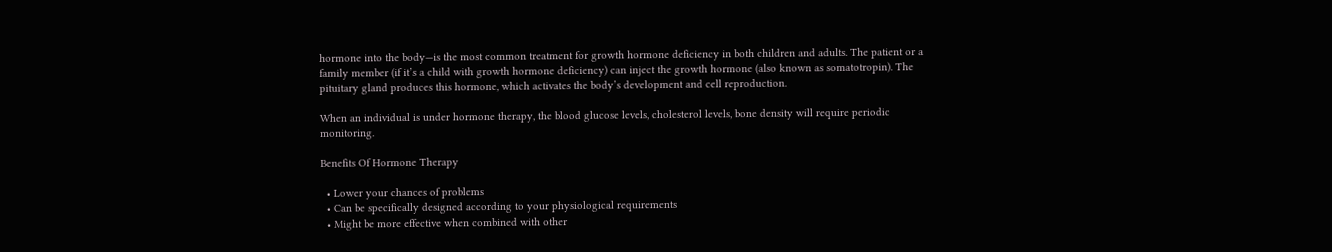hormone into the body—is the most common treatment for growth hormone deficiency in both children and adults. The patient or a family member (if it’s a child with growth hormone deficiency) can inject the growth hormone (also known as somatotropin). The pituitary gland produces this hormone, which activates the body’s development and cell reproduction.

When an individual is under hormone therapy, the blood glucose levels, cholesterol levels, bone density will require periodic monitoring.

Benefits Of Hormone Therapy

  • Lower your chances of problems
  • Can be specifically designed according to your physiological requirements
  • Might be more effective when combined with other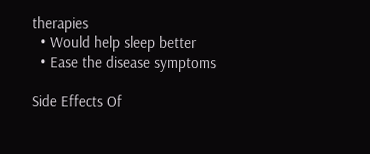therapies
  • Would help sleep better
  • Ease the disease symptoms

Side Effects Of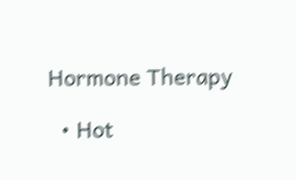Hormone Therapy

  • Hot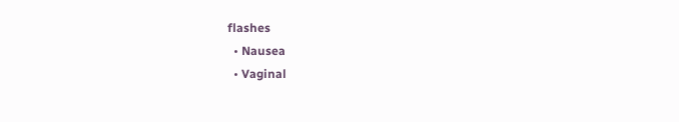flashes
  • Nausea
  • Vaginal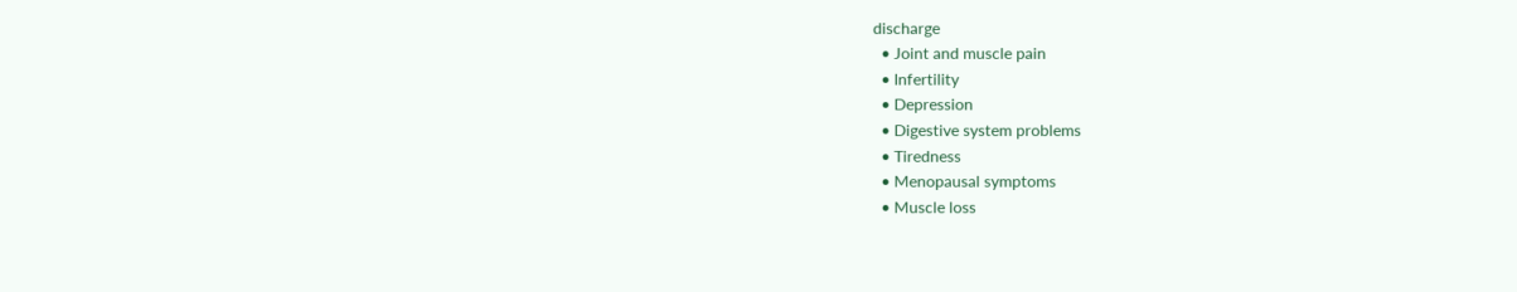discharge
  • Joint and muscle pain
  • Infertility
  • Depression
  • Digestive system problems
  • Tiredness
  • Menopausal symptoms
  • Muscle loss